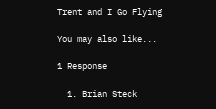Trent and I Go Flying

You may also like...

1 Response

  1. Brian Steck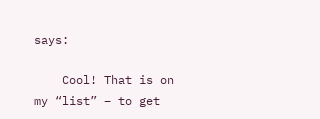says:

    Cool! That is on my “list” – to get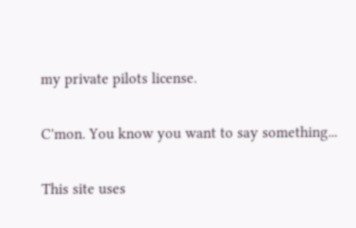my private pilots license.

C'mon. You know you want to say something...

This site uses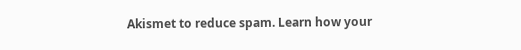Akismet to reduce spam. Learn how your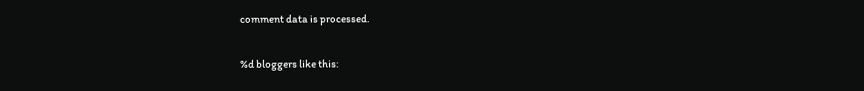comment data is processed.

%d bloggers like this: